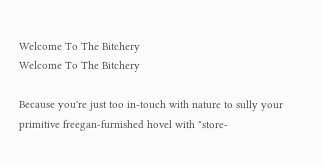Welcome To The Bitchery
Welcome To The Bitchery

Because you're just too in-touch with nature to sully your primitive freegan-furnished hovel with "store-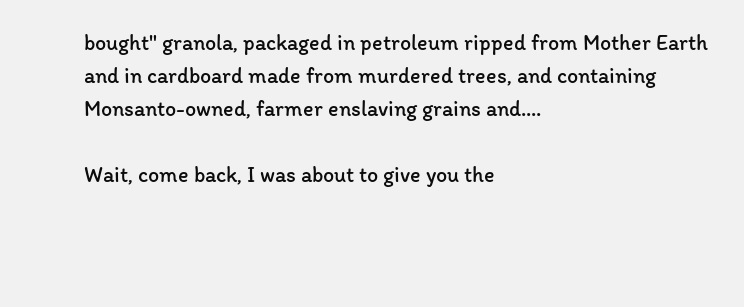bought" granola, packaged in petroleum ripped from Mother Earth and in cardboard made from murdered trees, and containing Monsanto-owned, farmer enslaving grains and....

Wait, come back, I was about to give you the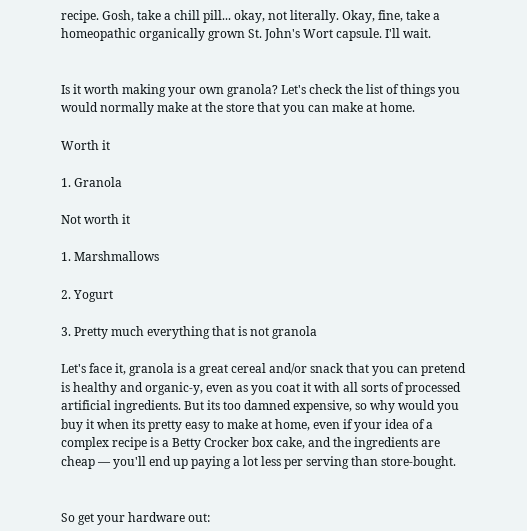recipe. Gosh, take a chill pill... okay, not literally. Okay, fine, take a homeopathic organically grown St. John's Wort capsule. I'll wait.


Is it worth making your own granola? Let's check the list of things you would normally make at the store that you can make at home.

Worth it

1. Granola

Not worth it

1. Marshmallows

2. Yogurt

3. Pretty much everything that is not granola

Let's face it, granola is a great cereal and/or snack that you can pretend is healthy and organic-y, even as you coat it with all sorts of processed artificial ingredients. But its too damned expensive, so why would you buy it when its pretty easy to make at home, even if your idea of a complex recipe is a Betty Crocker box cake, and the ingredients are cheap — you'll end up paying a lot less per serving than store-bought.


So get your hardware out: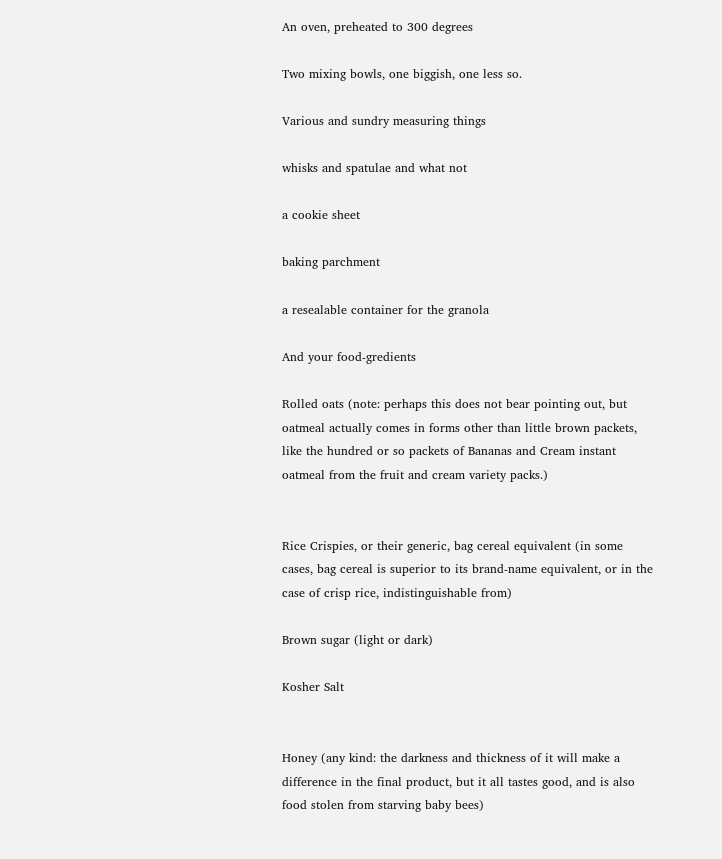An oven, preheated to 300 degrees

Two mixing bowls, one biggish, one less so.

Various and sundry measuring things

whisks and spatulae and what not

a cookie sheet

baking parchment

a resealable container for the granola

And your food-gredients

Rolled oats (note: perhaps this does not bear pointing out, but oatmeal actually comes in forms other than little brown packets, like the hundred or so packets of Bananas and Cream instant oatmeal from the fruit and cream variety packs.)


Rice Crispies, or their generic, bag cereal equivalent (in some cases, bag cereal is superior to its brand-name equivalent, or in the case of crisp rice, indistinguishable from)

Brown sugar (light or dark)

Kosher Salt


Honey (any kind: the darkness and thickness of it will make a difference in the final product, but it all tastes good, and is also food stolen from starving baby bees)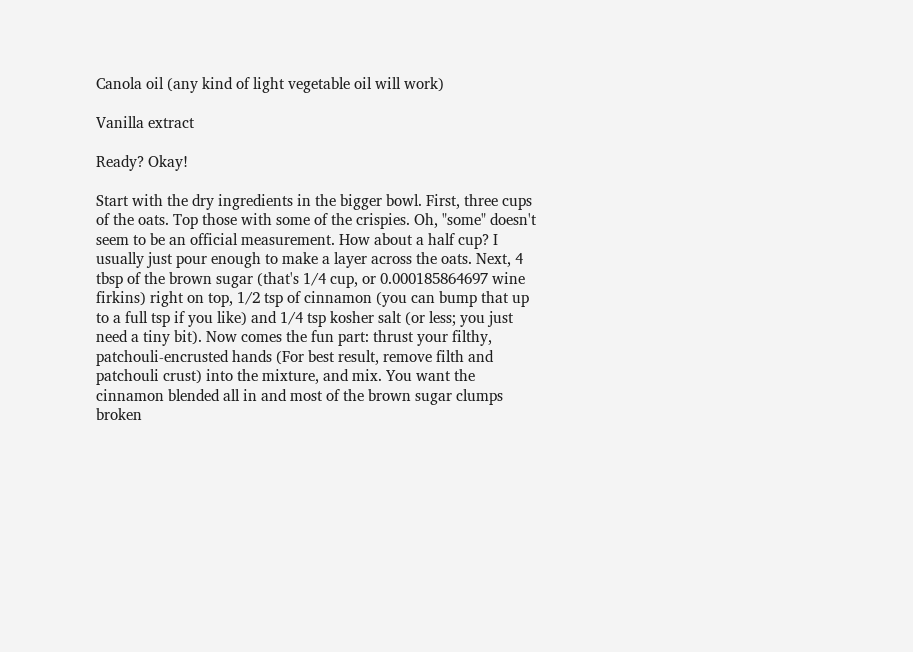Canola oil (any kind of light vegetable oil will work)

Vanilla extract

Ready? Okay!

Start with the dry ingredients in the bigger bowl. First, three cups of the oats. Top those with some of the crispies. Oh, "some" doesn't seem to be an official measurement. How about a half cup? I usually just pour enough to make a layer across the oats. Next, 4 tbsp of the brown sugar (that's 1/4 cup, or 0.000185864697 wine firkins) right on top, 1/2 tsp of cinnamon (you can bump that up to a full tsp if you like) and 1/4 tsp kosher salt (or less; you just need a tiny bit). Now comes the fun part: thrust your filthy, patchouli-encrusted hands (For best result, remove filth and patchouli crust) into the mixture, and mix. You want the cinnamon blended all in and most of the brown sugar clumps broken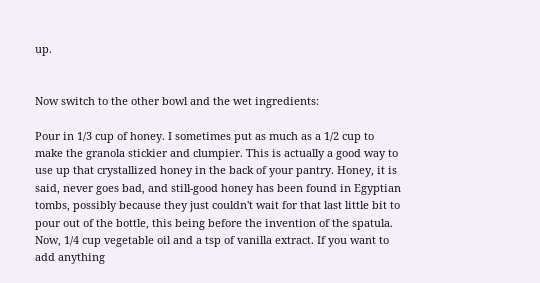up.


Now switch to the other bowl and the wet ingredients:

Pour in 1/3 cup of honey. I sometimes put as much as a 1/2 cup to make the granola stickier and clumpier. This is actually a good way to use up that crystallized honey in the back of your pantry. Honey, it is said, never goes bad, and still-good honey has been found in Egyptian tombs, possibly because they just couldn't wait for that last little bit to pour out of the bottle, this being before the invention of the spatula. Now, 1/4 cup vegetable oil and a tsp of vanilla extract. If you want to add anything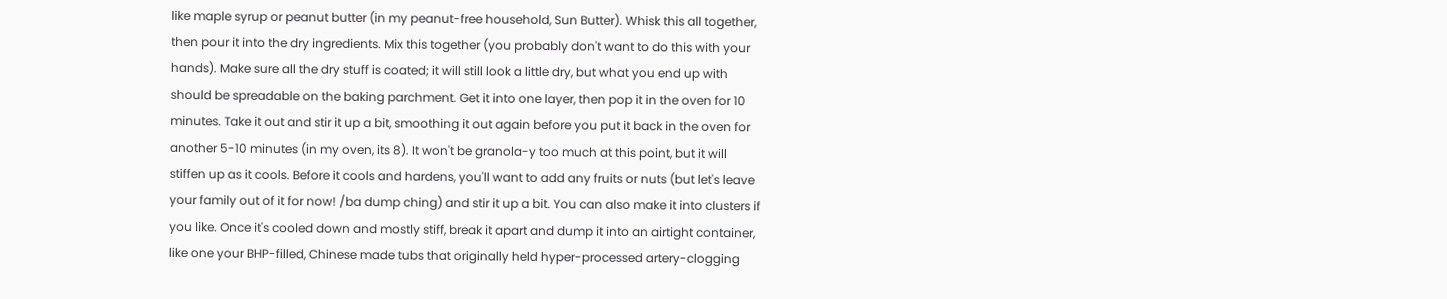like maple syrup or peanut butter (in my peanut-free household, Sun Butter). Whisk this all together, then pour it into the dry ingredients. Mix this together (you probably don't want to do this with your hands). Make sure all the dry stuff is coated; it will still look a little dry, but what you end up with should be spreadable on the baking parchment. Get it into one layer, then pop it in the oven for 10 minutes. Take it out and stir it up a bit, smoothing it out again before you put it back in the oven for another 5-10 minutes (in my oven, its 8). It won't be granola-y too much at this point, but it will stiffen up as it cools. Before it cools and hardens, you'll want to add any fruits or nuts (but let's leave your family out of it for now! /ba dump ching) and stir it up a bit. You can also make it into clusters if you like. Once it's cooled down and mostly stiff, break it apart and dump it into an airtight container, like one your BHP-filled, Chinese made tubs that originally held hyper-processed artery-clogging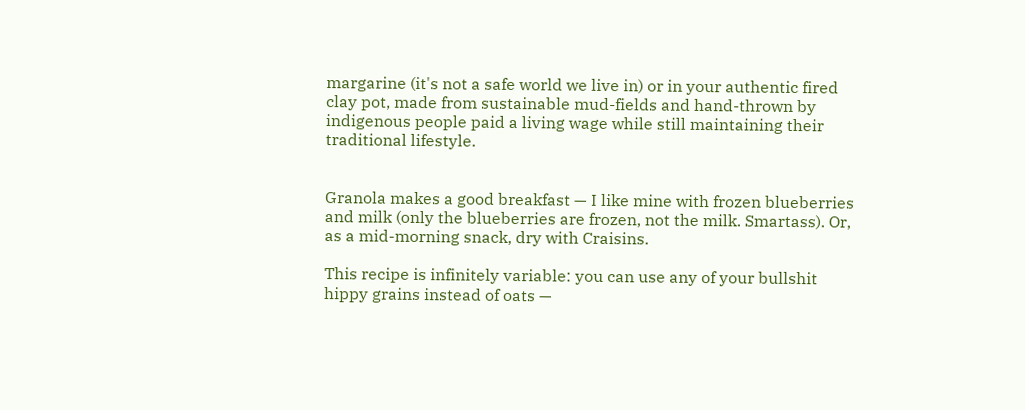margarine (it's not a safe world we live in) or in your authentic fired clay pot, made from sustainable mud-fields and hand-thrown by indigenous people paid a living wage while still maintaining their traditional lifestyle.


Granola makes a good breakfast — I like mine with frozen blueberries and milk (only the blueberries are frozen, not the milk. Smartass). Or, as a mid-morning snack, dry with Craisins.

This recipe is infinitely variable: you can use any of your bullshit hippy grains instead of oats —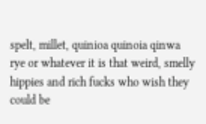spelt, millet, quinioa quinoia qinwa rye or whatever it is that weird, smelly hippies and rich fucks who wish they could be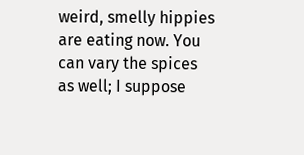weird, smelly hippies are eating now. You can vary the spices as well; I suppose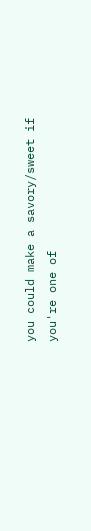you could make a savory/sweet if you're one of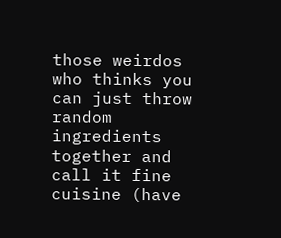those weirdos who thinks you can just throw random ingredients together and call it fine cuisine (have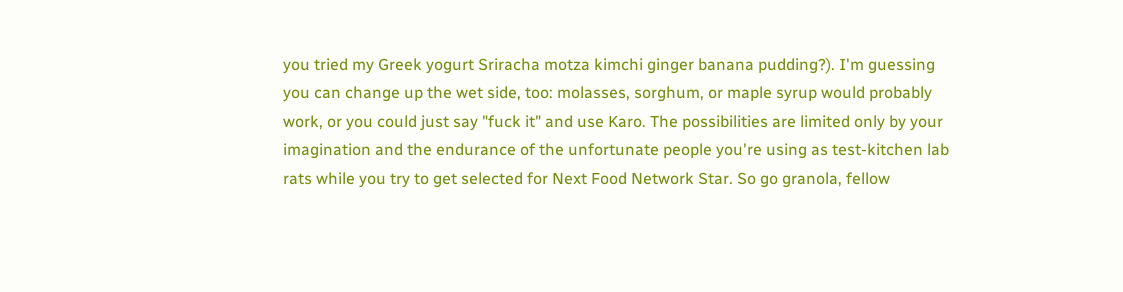you tried my Greek yogurt Sriracha motza kimchi ginger banana pudding?). I'm guessing you can change up the wet side, too: molasses, sorghum, or maple syrup would probably work, or you could just say "fuck it" and use Karo. The possibilities are limited only by your imagination and the endurance of the unfortunate people you're using as test-kitchen lab rats while you try to get selected for Next Food Network Star. So go granola, fellow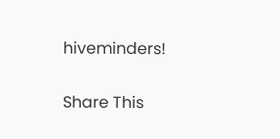hiveminders!

Share This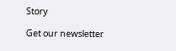Story

Get our newsletter